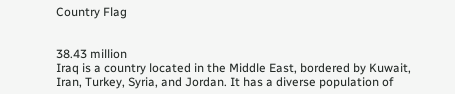Country Flag


38.43 million
Iraq is a country located in the Middle East, bordered by Kuwait, Iran, Turkey, Syria, and Jordan. It has a diverse population of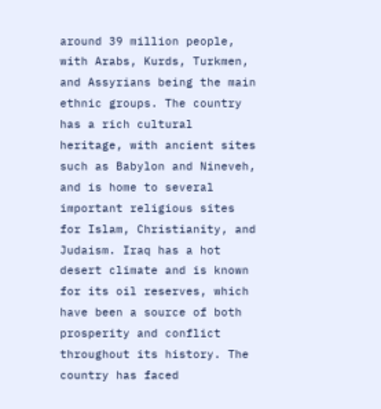around 39 million people, with Arabs, Kurds, Turkmen, and Assyrians being the main ethnic groups. The country has a rich cultural heritage, with ancient sites such as Babylon and Nineveh, and is home to several important religious sites for Islam, Christianity, and Judaism. Iraq has a hot desert climate and is known for its oil reserves, which have been a source of both prosperity and conflict throughout its history. The country has faced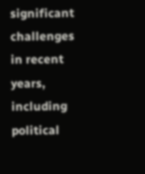significant challenges in recent years, including political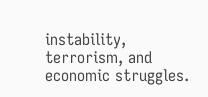instability, terrorism, and economic struggles.